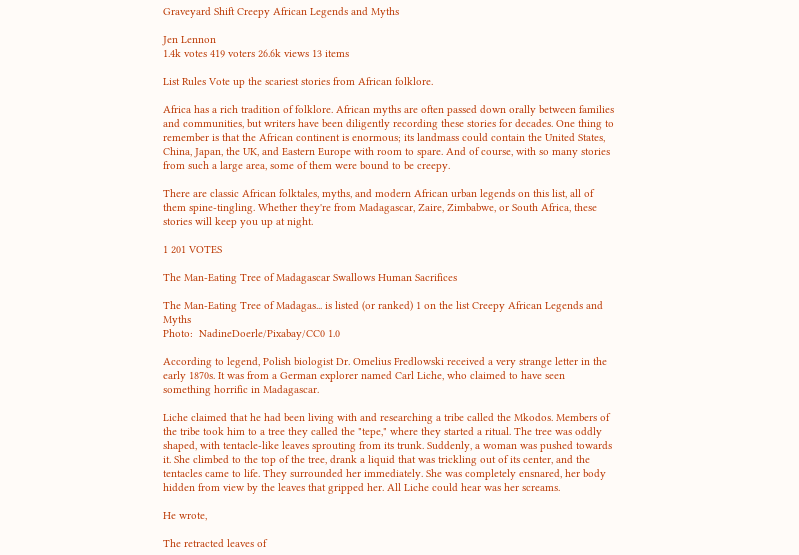Graveyard Shift Creepy African Legends and Myths

Jen Lennon
1.4k votes 419 voters 26.6k views 13 items

List Rules Vote up the scariest stories from African folklore.

Africa has a rich tradition of folklore. African myths are often passed down orally between families and communities, but writers have been diligently recording these stories for decades. One thing to remember is that the African continent is enormous; its landmass could contain the United States, China, Japan, the UK, and Eastern Europe with room to spare. And of course, with so many stories from such a large area, some of them were bound to be creepy.

There are classic African folktales, myths, and modern African urban legends on this list, all of them spine-tingling. Whether they're from Madagascar, Zaire, Zimbabwe, or South Africa, these stories will keep you up at night.

1 201 VOTES

The Man-Eating Tree of Madagascar Swallows Human Sacrifices

The Man-Eating Tree of Madagas... is listed (or ranked) 1 on the list Creepy African Legends and Myths
Photo:  NadineDoerle/Pixabay/CC0 1.0

According to legend, Polish biologist Dr. Omelius Fredlowski received a very strange letter in the early 1870s. It was from a German explorer named Carl Liche, who claimed to have seen something horrific in Madagascar.

Liche claimed that he had been living with and researching a tribe called the Mkodos. Members of the tribe took him to a tree they called the "tepe," where they started a ritual. The tree was oddly shaped, with tentacle-like leaves sprouting from its trunk. Suddenly, a woman was pushed towards it. She climbed to the top of the tree, drank a liquid that was trickling out of its center, and the tentacles came to life. They surrounded her immediately. She was completely ensnared, her body hidden from view by the leaves that gripped her. All Liche could hear was her screams.

He wrote,

The retracted leaves of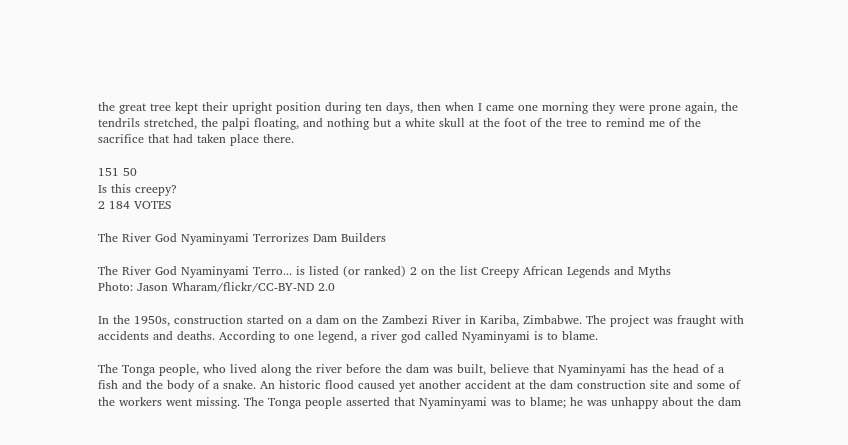the great tree kept their upright position during ten days, then when I came one morning they were prone again, the tendrils stretched, the palpi floating, and nothing but a white skull at the foot of the tree to remind me of the sacrifice that had taken place there.

151 50
Is this creepy?
2 184 VOTES

The River God Nyaminyami Terrorizes Dam Builders

The River God Nyaminyami Terro... is listed (or ranked) 2 on the list Creepy African Legends and Myths
Photo: Jason Wharam/flickr/CC-BY-ND 2.0

In the 1950s, construction started on a dam on the Zambezi River in Kariba, Zimbabwe. The project was fraught with accidents and deaths. According to one legend, a river god called Nyaminyami is to blame.

The Tonga people, who lived along the river before the dam was built, believe that Nyaminyami has the head of a fish and the body of a snake. An historic flood caused yet another accident at the dam construction site and some of the workers went missing. The Tonga people asserted that Nyaminyami was to blame; he was unhappy about the dam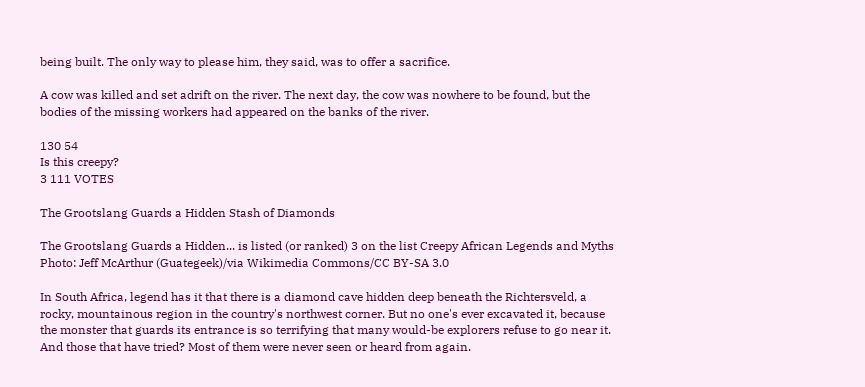being built. The only way to please him, they said, was to offer a sacrifice.

A cow was killed and set adrift on the river. The next day, the cow was nowhere to be found, but the bodies of the missing workers had appeared on the banks of the river.

130 54
Is this creepy?
3 111 VOTES

The Grootslang Guards a Hidden Stash of Diamonds

The Grootslang Guards a Hidden... is listed (or ranked) 3 on the list Creepy African Legends and Myths
Photo: Jeff McArthur (Guategeek)/via Wikimedia Commons/CC BY-SA 3.0

In South Africa, legend has it that there is a diamond cave hidden deep beneath the Richtersveld, a rocky, mountainous region in the country's northwest corner. But no one's ever excavated it, because the monster that guards its entrance is so terrifying that many would-be explorers refuse to go near it. And those that have tried? Most of them were never seen or heard from again.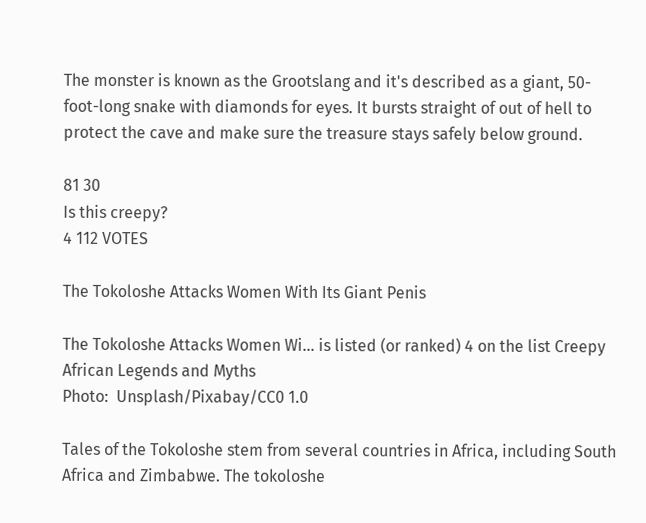The monster is known as the Grootslang and it's described as a giant, 50-foot-long snake with diamonds for eyes. It bursts straight of out of hell to protect the cave and make sure the treasure stays safely below ground.

81 30
Is this creepy?
4 112 VOTES

The Tokoloshe Attacks Women With Its Giant Penis

The Tokoloshe Attacks Women Wi... is listed (or ranked) 4 on the list Creepy African Legends and Myths
Photo:  Unsplash/Pixabay/CC0 1.0

Tales of the Tokoloshe stem from several countries in Africa, including South Africa and Zimbabwe. The tokoloshe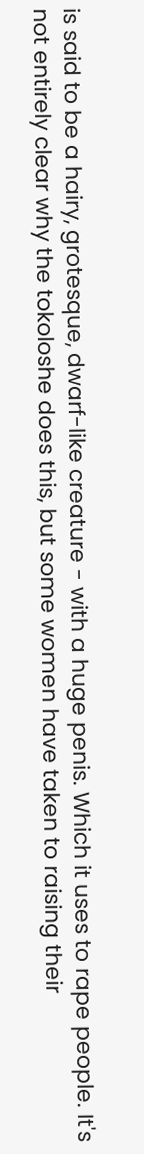is said to be a hairy, grotesque, dwarf-like creature - with a huge penis. Which it uses to rape people. It's not entirely clear why the tokoloshe does this, but some women have taken to raising their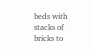beds with stacks of bricks to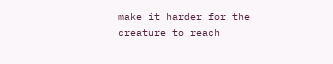make it harder for the creature to reach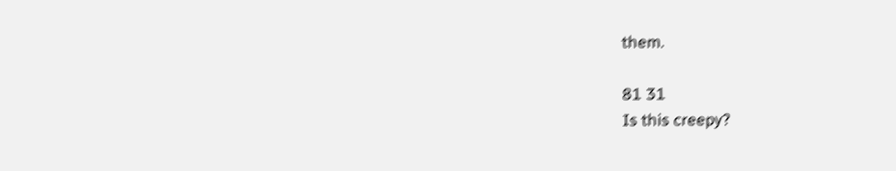them.

81 31
Is this creepy?